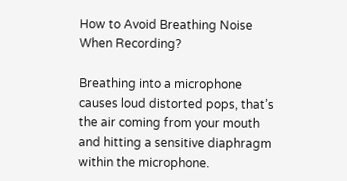How to Avoid Breathing Noise When Recording?

Breathing into a microphone causes loud distorted pops, that’s the air coming from your mouth and hitting a sensitive diaphragm within the microphone.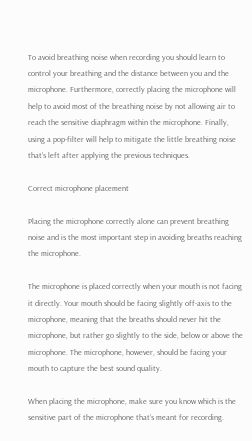To avoid breathing noise when recording you should learn to control your breathing and the distance between you and the microphone. Furthermore, correctly placing the microphone will help to avoid most of the breathing noise by not allowing air to reach the sensitive diaphragm within the microphone. Finally, using a pop-filter will help to mitigate the little breathing noise that’s left after applying the previous techniques.

Correct microphone placement

Placing the microphone correctly alone can prevent breathing noise and is the most important step in avoiding breaths reaching the microphone.

The microphone is placed correctly when your mouth is not facing it directly. Your mouth should be facing slightly off-axis to the microphone, meaning that the breaths should never hit the microphone, but rather go slightly to the side, below or above the microphone. The microphone, however, should be facing your mouth to capture the best sound quality.

When placing the microphone, make sure you know which is the sensitive part of the microphone that’s meant for recording.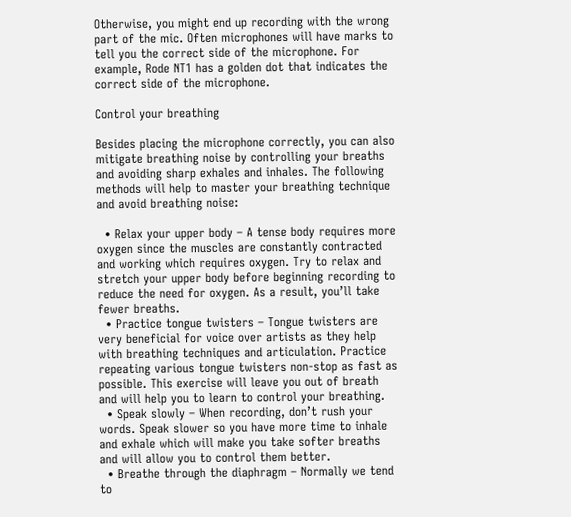Otherwise, you might end up recording with the wrong part of the mic. Often microphones will have marks to tell you the correct side of the microphone. For example, Rode NT1 has a golden dot that indicates the correct side of the microphone.

Control your breathing

Besides placing the microphone correctly, you can also mitigate breathing noise by controlling your breaths and avoiding sharp exhales and inhales. The following methods will help to master your breathing technique and avoid breathing noise:

  • Relax your upper body – A tense body requires more oxygen since the muscles are constantly contracted and working which requires oxygen. Try to relax and stretch your upper body before beginning recording to reduce the need for oxygen. As a result, you’ll take fewer breaths.
  • Practice tongue twisters – Tongue twisters are very beneficial for voice over artists as they help with breathing techniques and articulation. Practice repeating various tongue twisters non-stop as fast as possible. This exercise will leave you out of breath and will help you to learn to control your breathing.
  • Speak slowly – When recording, don’t rush your words. Speak slower so you have more time to inhale and exhale which will make you take softer breaths and will allow you to control them better.
  • Breathe through the diaphragm – Normally we tend to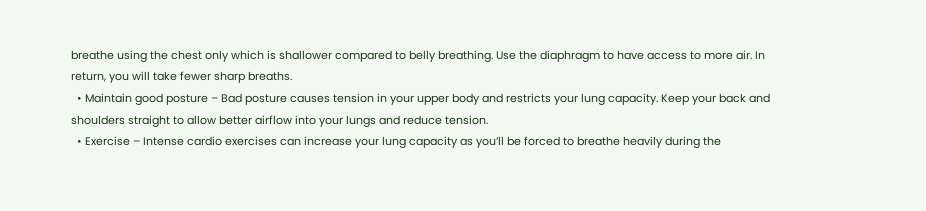breathe using the chest only which is shallower compared to belly breathing. Use the diaphragm to have access to more air. In return, you will take fewer sharp breaths.
  • Maintain good posture – Bad posture causes tension in your upper body and restricts your lung capacity. Keep your back and shoulders straight to allow better airflow into your lungs and reduce tension.
  • Exercise – Intense cardio exercises can increase your lung capacity as you’ll be forced to breathe heavily during the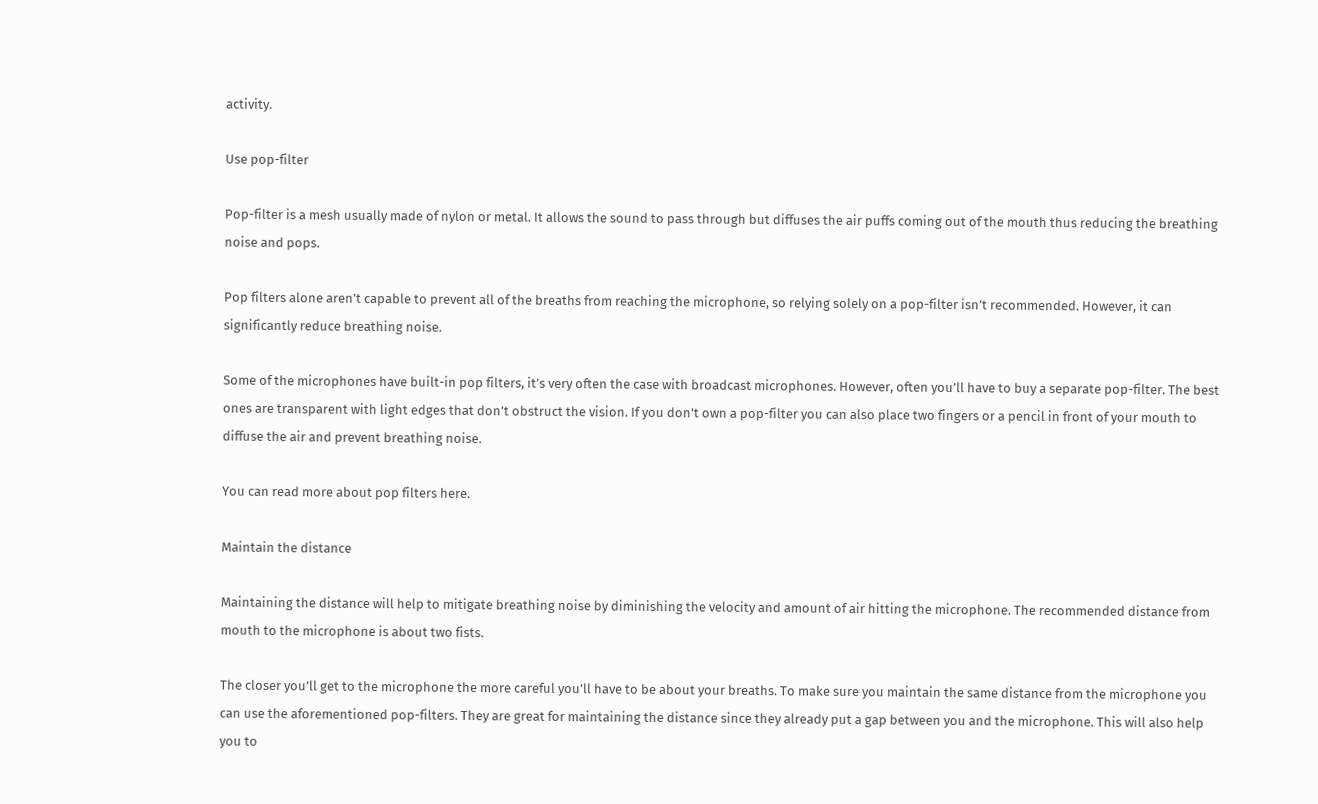activity.

Use pop-filter

Pop-filter is a mesh usually made of nylon or metal. It allows the sound to pass through but diffuses the air puffs coming out of the mouth thus reducing the breathing noise and pops.

Pop filters alone aren’t capable to prevent all of the breaths from reaching the microphone, so relying solely on a pop-filter isn’t recommended. However, it can significantly reduce breathing noise.

Some of the microphones have built-in pop filters, it’s very often the case with broadcast microphones. However, often you’ll have to buy a separate pop-filter. The best ones are transparent with light edges that don’t obstruct the vision. If you don’t own a pop-filter you can also place two fingers or a pencil in front of your mouth to diffuse the air and prevent breathing noise.

You can read more about pop filters here.

Maintain the distance

Maintaining the distance will help to mitigate breathing noise by diminishing the velocity and amount of air hitting the microphone. The recommended distance from mouth to the microphone is about two fists.

The closer you’ll get to the microphone the more careful you’ll have to be about your breaths. To make sure you maintain the same distance from the microphone you can use the aforementioned pop-filters. They are great for maintaining the distance since they already put a gap between you and the microphone. This will also help you to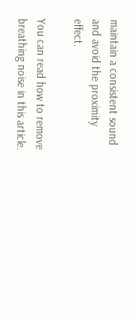maintain a consistent sound and avoid the proximity effect.

You can read how to remove breathing noise in this article.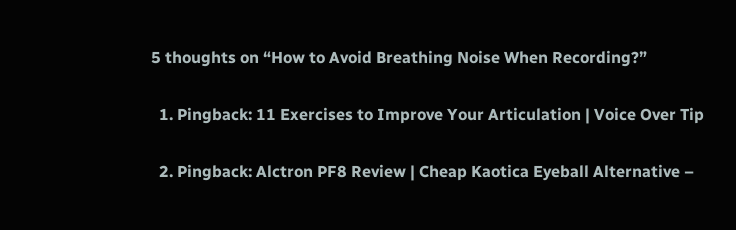5 thoughts on “How to Avoid Breathing Noise When Recording?”

  1. Pingback: 11 Exercises to Improve Your Articulation | Voice Over Tip

  2. Pingback: Alctron PF8 Review | Cheap Kaotica Eyeball Alternative –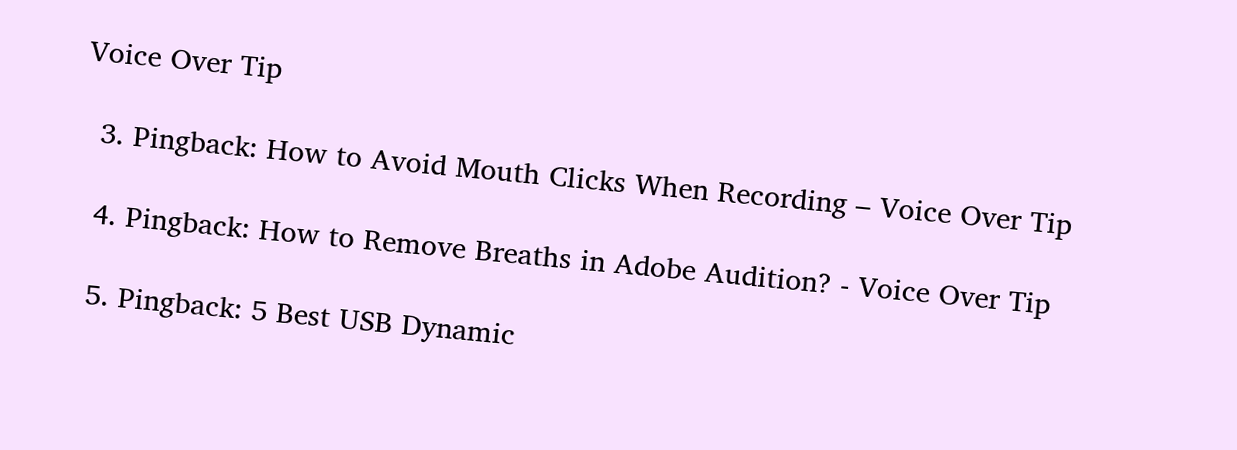Voice Over Tip

  3. Pingback: How to Avoid Mouth Clicks When Recording – Voice Over Tip

  4. Pingback: How to Remove Breaths in Adobe Audition? - Voice Over Tip

  5. Pingback: 5 Best USB Dynamic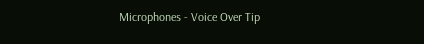Microphones - Voice Over Tip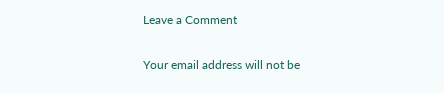Leave a Comment

Your email address will not be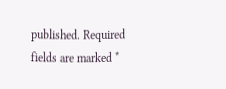published. Required fields are marked *